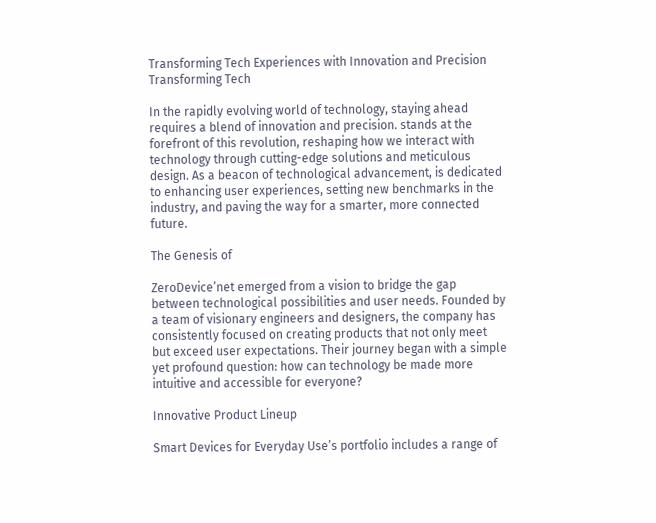Transforming Tech Experiences with Innovation and Precision Transforming Tech

In the rapidly evolving world of technology, staying ahead requires a blend of innovation and precision. stands at the forefront of this revolution, reshaping how we interact with technology through cutting-edge solutions and meticulous design. As a beacon of technological advancement, is dedicated to enhancing user experiences, setting new benchmarks in the industry, and paving the way for a smarter, more connected future.

The Genesis of

ZeroDevice’net emerged from a vision to bridge the gap between technological possibilities and user needs. Founded by a team of visionary engineers and designers, the company has consistently focused on creating products that not only meet but exceed user expectations. Their journey began with a simple yet profound question: how can technology be made more intuitive and accessible for everyone?

Innovative Product Lineup

Smart Devices for Everyday Use’s portfolio includes a range of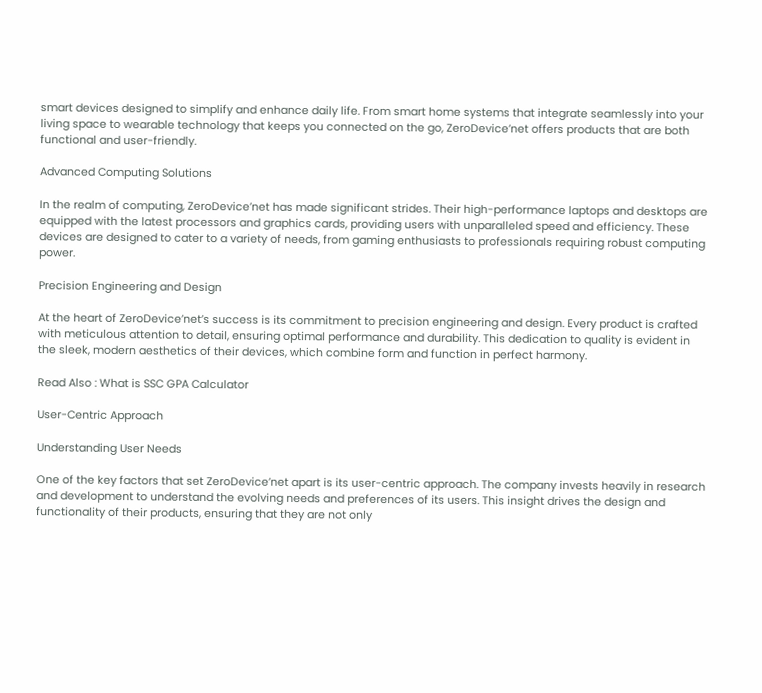smart devices designed to simplify and enhance daily life. From smart home systems that integrate seamlessly into your living space to wearable technology that keeps you connected on the go, ZeroDevice’net offers products that are both functional and user-friendly.

Advanced Computing Solutions

In the realm of computing, ZeroDevice’net has made significant strides. Their high-performance laptops and desktops are equipped with the latest processors and graphics cards, providing users with unparalleled speed and efficiency. These devices are designed to cater to a variety of needs, from gaming enthusiasts to professionals requiring robust computing power.

Precision Engineering and Design

At the heart of ZeroDevice’net’s success is its commitment to precision engineering and design. Every product is crafted with meticulous attention to detail, ensuring optimal performance and durability. This dedication to quality is evident in the sleek, modern aesthetics of their devices, which combine form and function in perfect harmony.

Read Also : What is SSC GPA Calculator

User-Centric Approach

Understanding User Needs

One of the key factors that set ZeroDevice’net apart is its user-centric approach. The company invests heavily in research and development to understand the evolving needs and preferences of its users. This insight drives the design and functionality of their products, ensuring that they are not only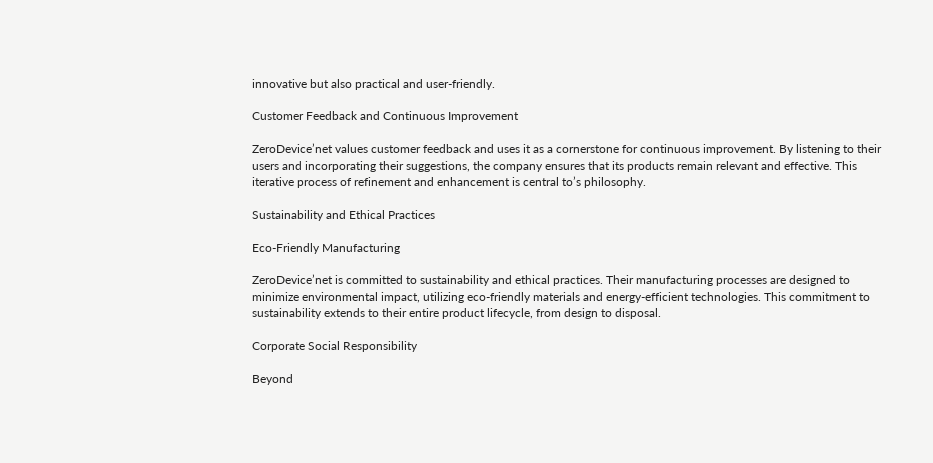innovative but also practical and user-friendly.

Customer Feedback and Continuous Improvement

ZeroDevice’net values customer feedback and uses it as a cornerstone for continuous improvement. By listening to their users and incorporating their suggestions, the company ensures that its products remain relevant and effective. This iterative process of refinement and enhancement is central to’s philosophy.

Sustainability and Ethical Practices

Eco-Friendly Manufacturing

ZeroDevice’net is committed to sustainability and ethical practices. Their manufacturing processes are designed to minimize environmental impact, utilizing eco-friendly materials and energy-efficient technologies. This commitment to sustainability extends to their entire product lifecycle, from design to disposal.

Corporate Social Responsibility

Beyond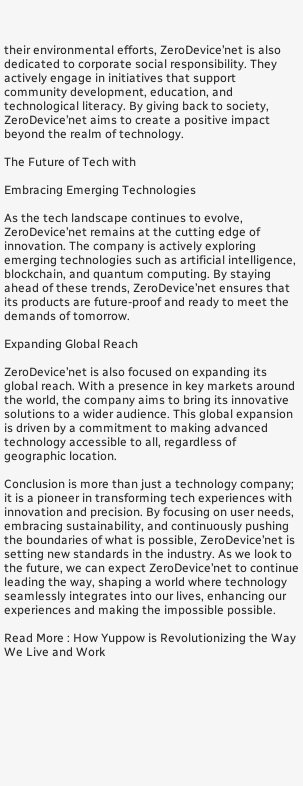their environmental efforts, ZeroDevice’net is also dedicated to corporate social responsibility. They actively engage in initiatives that support community development, education, and technological literacy. By giving back to society, ZeroDevice’net aims to create a positive impact beyond the realm of technology.

The Future of Tech with

Embracing Emerging Technologies

As the tech landscape continues to evolve, ZeroDevice’net remains at the cutting edge of innovation. The company is actively exploring emerging technologies such as artificial intelligence, blockchain, and quantum computing. By staying ahead of these trends, ZeroDevice’net ensures that its products are future-proof and ready to meet the demands of tomorrow.

Expanding Global Reach

ZeroDevice’net is also focused on expanding its global reach. With a presence in key markets around the world, the company aims to bring its innovative solutions to a wider audience. This global expansion is driven by a commitment to making advanced technology accessible to all, regardless of geographic location.

Conclusion is more than just a technology company; it is a pioneer in transforming tech experiences with innovation and precision. By focusing on user needs, embracing sustainability, and continuously pushing the boundaries of what is possible, ZeroDevice’net is setting new standards in the industry. As we look to the future, we can expect ZeroDevice’net to continue leading the way, shaping a world where technology seamlessly integrates into our lives, enhancing our experiences and making the impossible possible.

Read More : How Yuppow is Revolutionizing the Way We Live and Work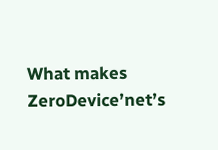What makes ZeroDevice’net’s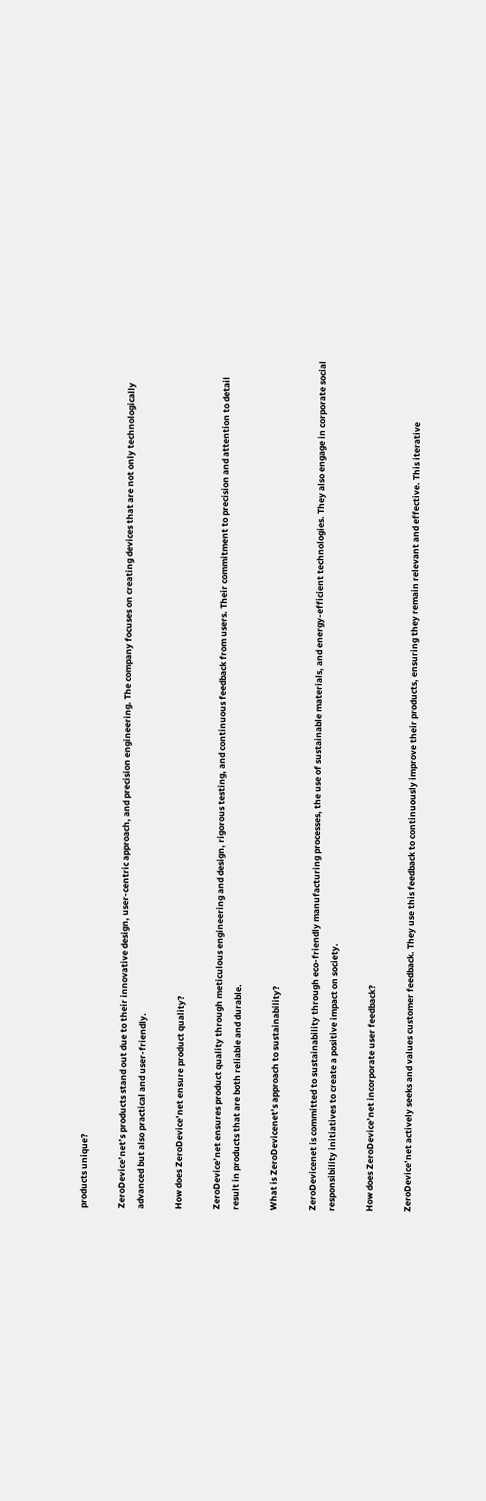products unique?

ZeroDevice’net’s products stand out due to their innovative design, user-centric approach, and precision engineering. The company focuses on creating devices that are not only technologically advanced but also practical and user-friendly.

How does ZeroDevice’net ensure product quality?

ZeroDevice’net ensures product quality through meticulous engineering and design, rigorous testing, and continuous feedback from users. Their commitment to precision and attention to detail result in products that are both reliable and durable.

What is ZeroDevicenet’s approach to sustainability?

ZeroDevicenet is committed to sustainability through eco-friendly manufacturing processes, the use of sustainable materials, and energy-efficient technologies. They also engage in corporate social responsibility initiatives to create a positive impact on society.

How does ZeroDevice’net incorporate user feedback?

ZeroDevice’net actively seeks and values customer feedback. They use this feedback to continuously improve their products, ensuring they remain relevant and effective. This iterative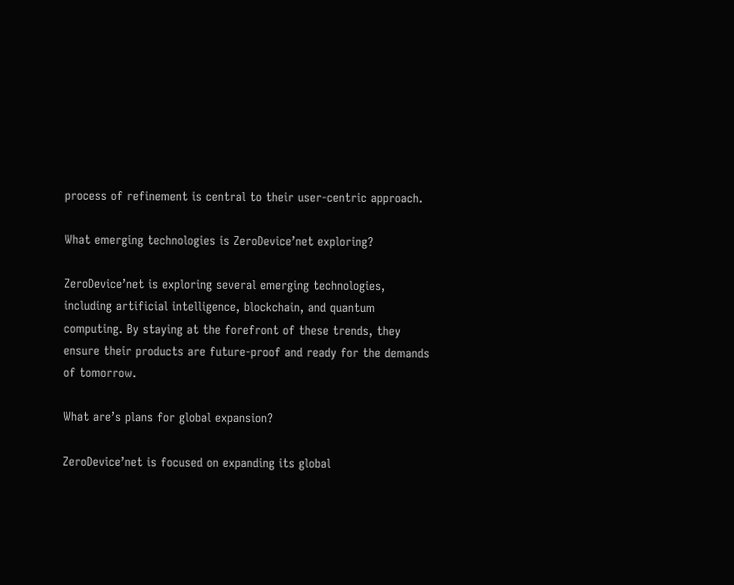process of refinement is central to their user-centric approach.

What emerging technologies is ZeroDevice’net exploring?

ZeroDevice’net is exploring several emerging technologies, including artificial intelligence, blockchain, and quantum computing. By staying at the forefront of these trends, they ensure their products are future-proof and ready for the demands of tomorrow.

What are’s plans for global expansion?

ZeroDevice’net is focused on expanding its global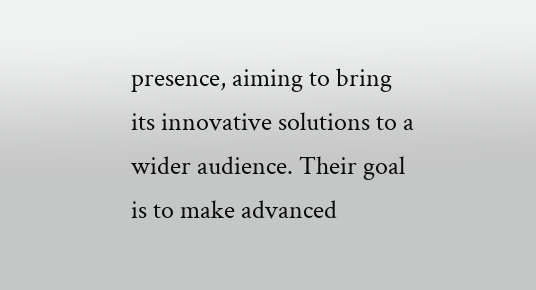presence, aiming to bring its innovative solutions to a wider audience. Their goal is to make advanced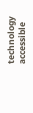technology accessible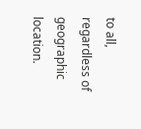to all, regardless of geographic location.